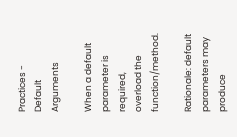Practices - Default Arguments

When a default parameter is required, overload the function/method.

Rationale: default parameters may produce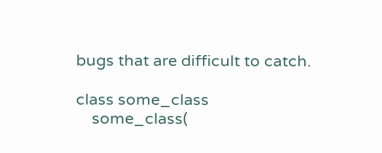bugs that are difficult to catch.

class some_class
    some_class(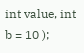int value, int b = 10 );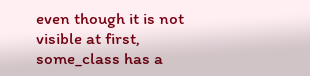even though it is not visible at first, some_class has a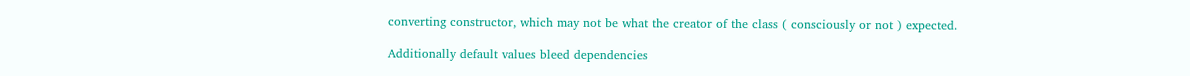converting constructor, which may not be what the creator of the class ( consciously or not ) expected.

Additionally default values bleed dependencies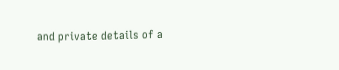and private details of a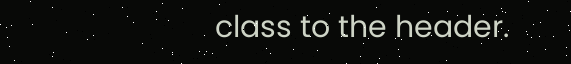class to the header.